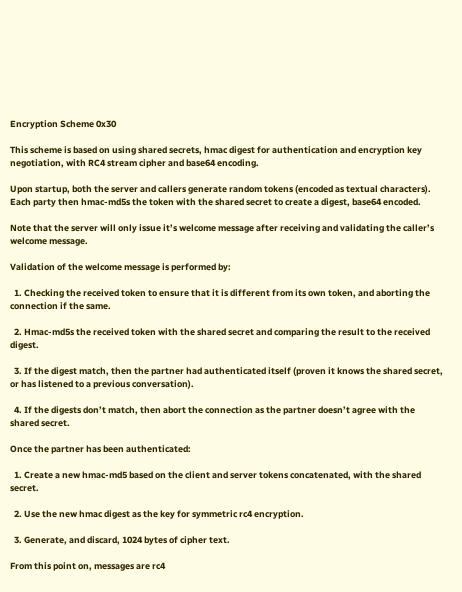Encryption Scheme 0x30

This scheme is based on using shared secrets, hmac digest for authentication and encryption key negotiation, with RC4 stream cipher and base64 encoding.

Upon startup, both the server and callers generate random tokens (encoded as textual characters). Each party then hmac-md5s the token with the shared secret to create a digest, base64 encoded.

Note that the server will only issue it’s welcome message after receiving and validating the caller’s welcome message.

Validation of the welcome message is performed by:

  1. Checking the received token to ensure that it is different from its own token, and aborting the connection if the same.

  2. Hmac-md5s the received token with the shared secret and comparing the result to the received digest.

  3. If the digest match, then the partner had authenticated itself (proven it knows the shared secret, or has listened to a previous conversation).

  4. If the digests don’t match, then abort the connection as the partner doesn’t agree with the shared secret.

Once the partner has been authenticated:

  1. Create a new hmac-md5 based on the client and server tokens concatenated, with the shared secret.

  2. Use the new hmac digest as the key for symmetric rc4 encryption.

  3. Generate, and discard, 1024 bytes of cipher text.

From this point on, messages are rc4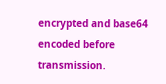encrypted and base64 encoded before transmission.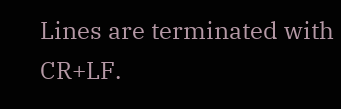Lines are terminated with CR+LF.